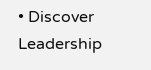• Discover Leadership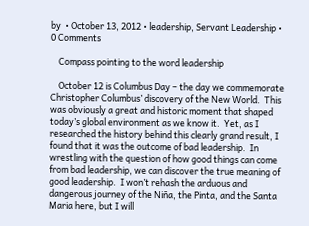by  • October 13, 2012 • leadership, Servant Leadership • 0 Comments

    Compass pointing to the word leadership

    October 12 is Columbus Day – the day we commemorate Christopher Columbus’ discovery of the New World.  This was obviously a great and historic moment that shaped today’s global environment as we know it.  Yet, as I researched the history behind this clearly grand result, I found that it was the outcome of bad leadership.  In wrestling with the question of how good things can come from bad leadership, we can discover the true meaning of good leadership.  I won’t rehash the arduous and dangerous journey of the Niña, the Pinta, and the Santa Maria here, but I will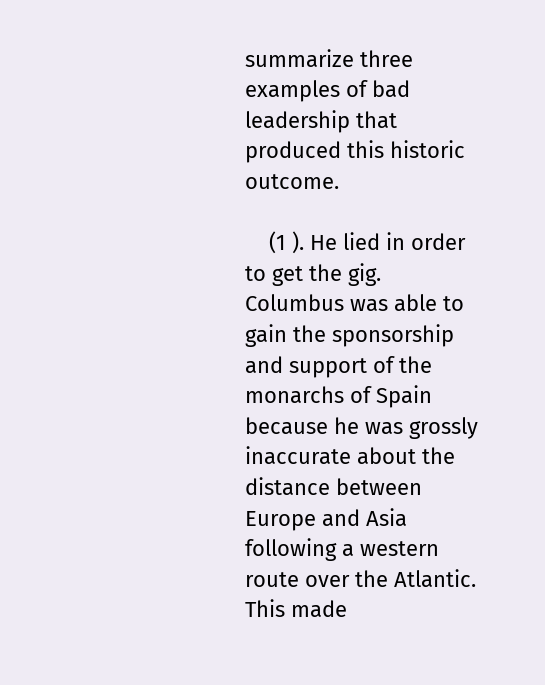summarize three examples of bad leadership that produced this historic outcome.

    (1 ). He lied in order to get the gig.  Columbus was able to gain the sponsorship and support of the monarchs of Spain because he was grossly inaccurate about the distance between Europe and Asia following a western route over the Atlantic.  This made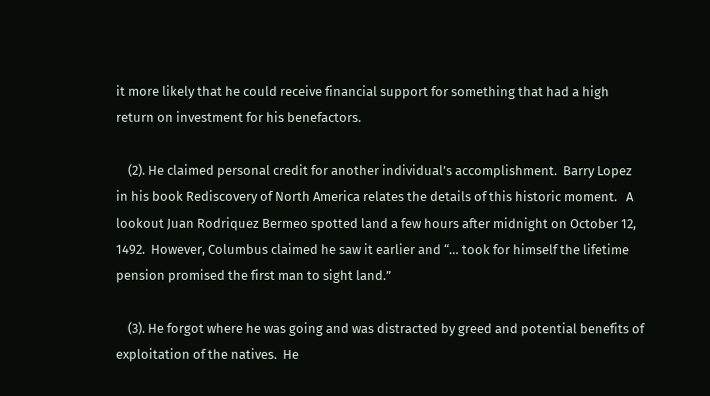it more likely that he could receive financial support for something that had a high return on investment for his benefactors.

    (2). He claimed personal credit for another individual’s accomplishment.  Barry Lopez in his book Rediscovery of North America relates the details of this historic moment.   A lookout Juan Rodriquez Bermeo spotted land a few hours after midnight on October 12, 1492.  However, Columbus claimed he saw it earlier and “… took for himself the lifetime pension promised the first man to sight land.”

    (3). He forgot where he was going and was distracted by greed and potential benefits of exploitation of the natives.  He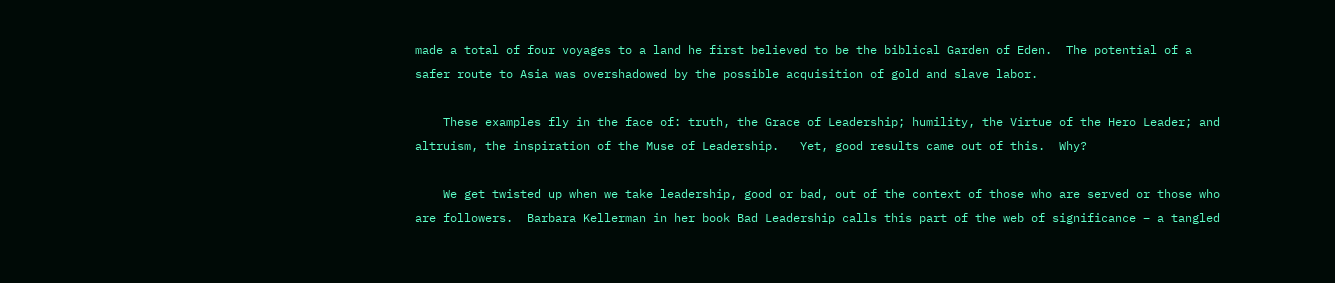made a total of four voyages to a land he first believed to be the biblical Garden of Eden.  The potential of a safer route to Asia was overshadowed by the possible acquisition of gold and slave labor.

    These examples fly in the face of: truth, the Grace of Leadership; humility, the Virtue of the Hero Leader; and altruism, the inspiration of the Muse of Leadership.   Yet, good results came out of this.  Why?

    We get twisted up when we take leadership, good or bad, out of the context of those who are served or those who are followers.  Barbara Kellerman in her book Bad Leadership calls this part of the web of significance – a tangled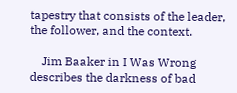tapestry that consists of the leader, the follower, and the context.

    Jim Baaker in I Was Wrong describes the darkness of bad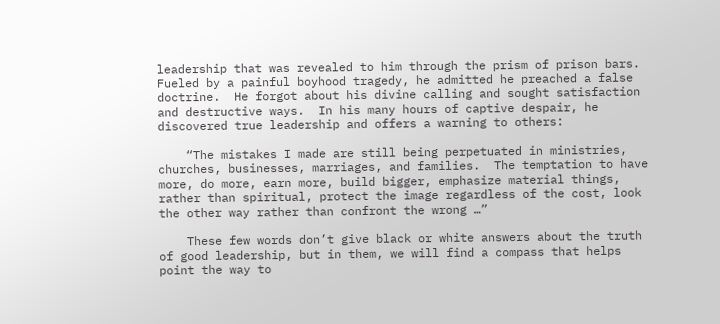leadership that was revealed to him through the prism of prison bars.  Fueled by a painful boyhood tragedy, he admitted he preached a false doctrine.  He forgot about his divine calling and sought satisfaction and destructive ways.  In his many hours of captive despair, he discovered true leadership and offers a warning to others:

    “The mistakes I made are still being perpetuated in ministries, churches, businesses, marriages, and families.  The temptation to have more, do more, earn more, build bigger, emphasize material things, rather than spiritual, protect the image regardless of the cost, look the other way rather than confront the wrong …”

    These few words don’t give black or white answers about the truth of good leadership, but in them, we will find a compass that helps point the way to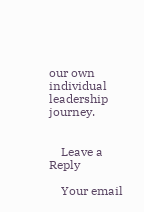our own individual leadership journey.


    Leave a Reply

    Your email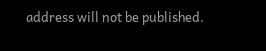address will not be published.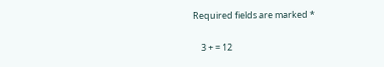Required fields are marked *

    3 + = 12